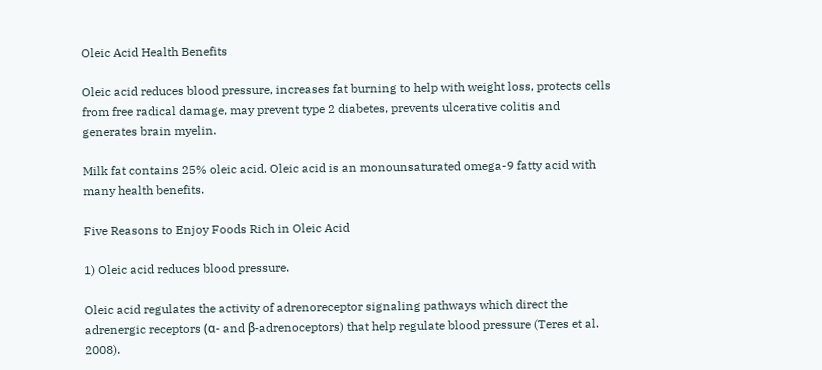Oleic Acid Health Benefits

Oleic acid reduces blood pressure, increases fat burning to help with weight loss, protects cells from free radical damage, may prevent type 2 diabetes, prevents ulcerative colitis and generates brain myelin.

Milk fat contains 25% oleic acid. Oleic acid is an monounsaturated omega-9 fatty acid with many health benefits.

Five Reasons to Enjoy Foods Rich in Oleic Acid

1) Oleic acid reduces blood pressure.

Oleic acid regulates the activity of adrenoreceptor signaling pathways which direct the adrenergic receptors (α- and β-adrenoceptors) that help regulate blood pressure (Teres et al. 2008).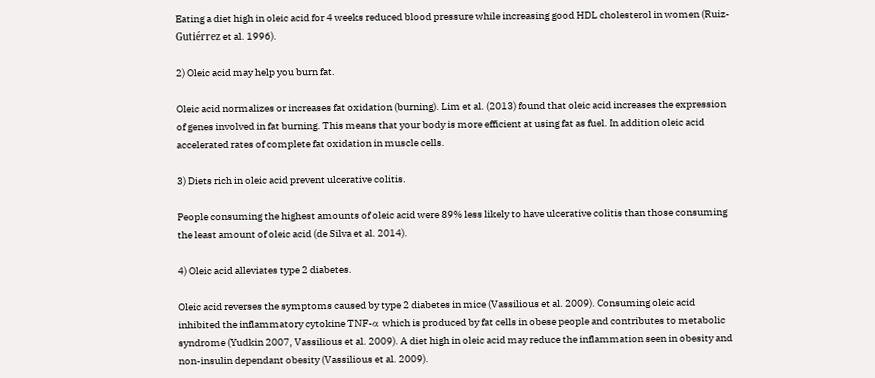Eating a diet high in oleic acid for 4 weeks reduced blood pressure while increasing good HDL cholesterol in women (Ruiz-Gutiérrez et al. 1996).

2) Oleic acid may help you burn fat.

Oleic acid normalizes or increases fat oxidation (burning). Lim et al. (2013) found that oleic acid increases the expression of genes involved in fat burning. This means that your body is more efficient at using fat as fuel. In addition oleic acid accelerated rates of complete fat oxidation in muscle cells.

3) Diets rich in oleic acid prevent ulcerative colitis.

People consuming the highest amounts of oleic acid were 89% less likely to have ulcerative colitis than those consuming the least amount of oleic acid (de Silva et al. 2014).

4) Oleic acid alleviates type 2 diabetes.

Oleic acid reverses the symptoms caused by type 2 diabetes in mice (Vassilious et al. 2009). Consuming oleic acid inhibited the inflammatory cytokine TNF-α which is produced by fat cells in obese people and contributes to metabolic syndrome (Yudkin 2007, Vassilious et al. 2009). A diet high in oleic acid may reduce the inflammation seen in obesity and non-insulin dependant obesity (Vassilious et al. 2009).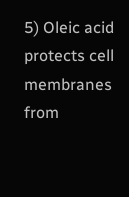5) Oleic acid protects cell membranes from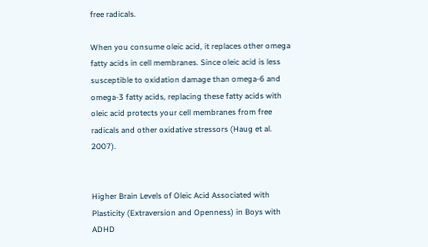free radicals.

When you consume oleic acid, it replaces other omega fatty acids in cell membranes. Since oleic acid is less susceptible to oxidation damage than omega-6 and omega-3 fatty acids, replacing these fatty acids with oleic acid protects your cell membranes from free radicals and other oxidative stressors (Haug et al. 2007).


Higher Brain Levels of Oleic Acid Associated with Plasticity (Extraversion and Openness) in Boys with ADHD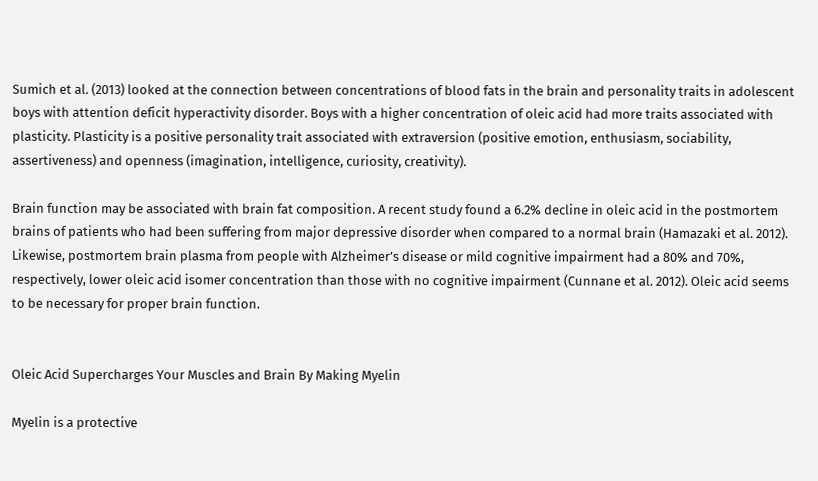Sumich et al. (2013) looked at the connection between concentrations of blood fats in the brain and personality traits in adolescent boys with attention deficit hyperactivity disorder. Boys with a higher concentration of oleic acid had more traits associated with plasticity. Plasticity is a positive personality trait associated with extraversion (positive emotion, enthusiasm, sociability, assertiveness) and openness (imagination, intelligence, curiosity, creativity).

Brain function may be associated with brain fat composition. A recent study found a 6.2% decline in oleic acid in the postmortem brains of patients who had been suffering from major depressive disorder when compared to a normal brain (Hamazaki et al. 2012). Likewise, postmortem brain plasma from people with Alzheimer’s disease or mild cognitive impairment had a 80% and 70%, respectively, lower oleic acid isomer concentration than those with no cognitive impairment (Cunnane et al. 2012). Oleic acid seems to be necessary for proper brain function.


Oleic Acid Supercharges Your Muscles and Brain By Making Myelin

Myelin is a protective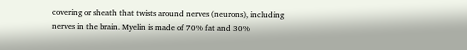covering or sheath that twists around nerves (neurons), including nerves in the brain. Myelin is made of 70% fat and 30%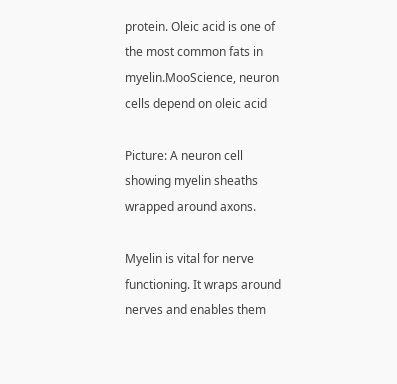protein. Oleic acid is one of the most common fats in myelin.MooScience, neuron cells depend on oleic acid

Picture: A neuron cell showing myelin sheaths wrapped around axons.

Myelin is vital for nerve functioning. It wraps around nerves and enables them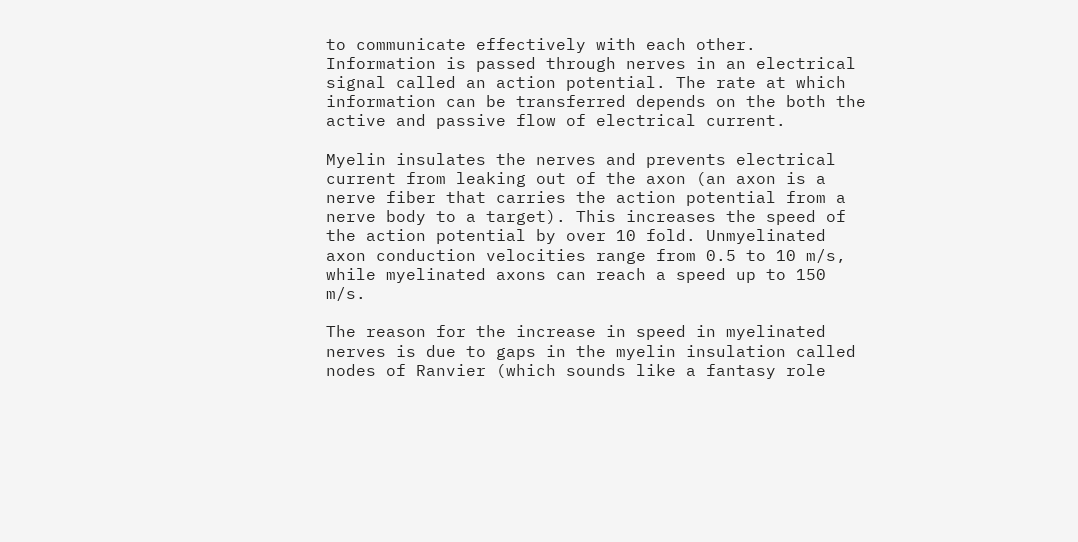to communicate effectively with each other. Information is passed through nerves in an electrical signal called an action potential. The rate at which information can be transferred depends on the both the active and passive flow of electrical current.

Myelin insulates the nerves and prevents electrical current from leaking out of the axon (an axon is a nerve fiber that carries the action potential from a nerve body to a target). This increases the speed of the action potential by over 10 fold. Unmyelinated axon conduction velocities range from 0.5 to 10 m/s, while myelinated axons can reach a speed up to 150 m/s.

The reason for the increase in speed in myelinated nerves is due to gaps in the myelin insulation called nodes of Ranvier (which sounds like a fantasy role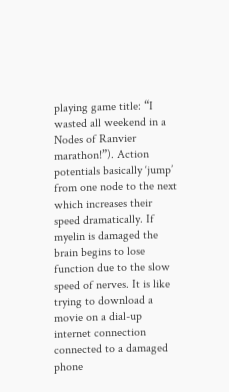playing game title: “I wasted all weekend in a Nodes of Ranvier marathon!”). Action potentials basically ‘jump’ from one node to the next which increases their speed dramatically. If myelin is damaged the brain begins to lose function due to the slow speed of nerves. It is like trying to download a movie on a dial-up internet connection connected to a damaged phone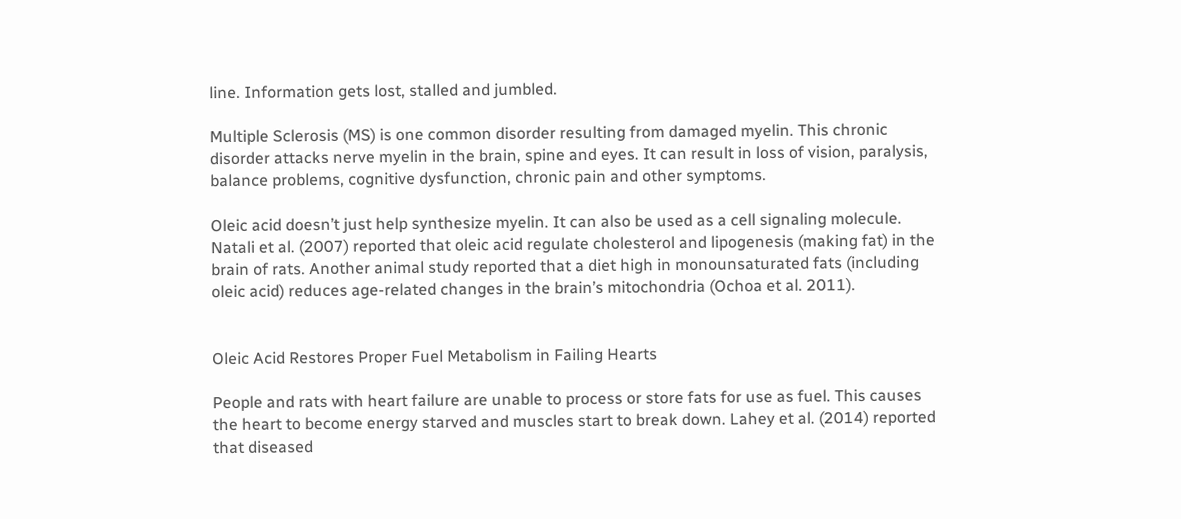line. Information gets lost, stalled and jumbled.

Multiple Sclerosis (MS) is one common disorder resulting from damaged myelin. This chronic disorder attacks nerve myelin in the brain, spine and eyes. It can result in loss of vision, paralysis, balance problems, cognitive dysfunction, chronic pain and other symptoms.

Oleic acid doesn’t just help synthesize myelin. It can also be used as a cell signaling molecule. Natali et al. (2007) reported that oleic acid regulate cholesterol and lipogenesis (making fat) in the brain of rats. Another animal study reported that a diet high in monounsaturated fats (including oleic acid) reduces age-related changes in the brain’s mitochondria (Ochoa et al. 2011).


Oleic Acid Restores Proper Fuel Metabolism in Failing Hearts

People and rats with heart failure are unable to process or store fats for use as fuel. This causes the heart to become energy starved and muscles start to break down. Lahey et al. (2014) reported that diseased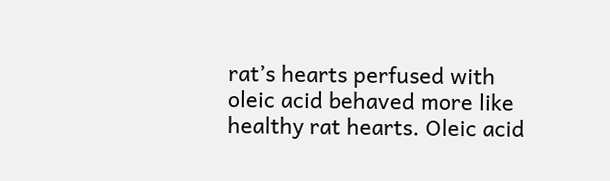rat’s hearts perfused with oleic acid behaved more like healthy rat hearts. Oleic acid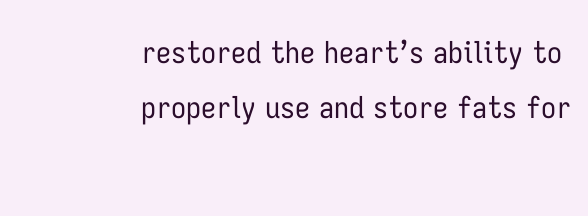restored the heart’s ability to properly use and store fats for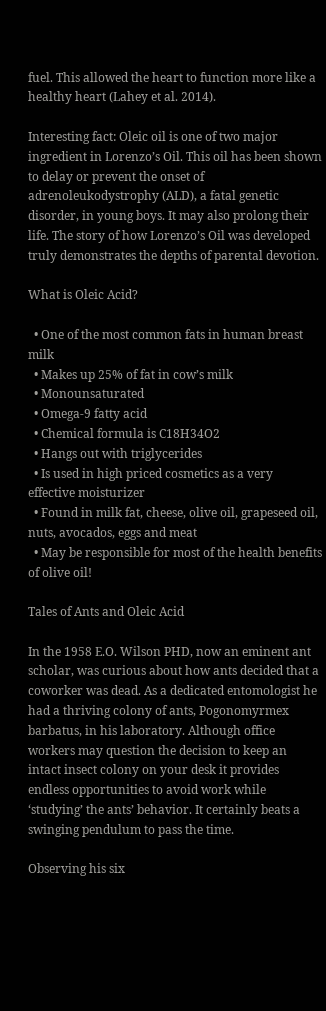fuel. This allowed the heart to function more like a healthy heart (Lahey et al. 2014).

Interesting fact: Oleic oil is one of two major ingredient in Lorenzo’s Oil. This oil has been shown to delay or prevent the onset of adrenoleukodystrophy (ALD), a fatal genetic disorder, in young boys. It may also prolong their life. The story of how Lorenzo’s Oil was developed truly demonstrates the depths of parental devotion.

What is Oleic Acid?

  • One of the most common fats in human breast milk
  • Makes up 25% of fat in cow’s milk
  • Monounsaturated
  • Omega-9 fatty acid
  • Chemical formula is C18H34O2
  • Hangs out with triglycerides
  • Is used in high priced cosmetics as a very effective moisturizer
  • Found in milk fat, cheese, olive oil, grapeseed oil, nuts, avocados, eggs and meat
  • May be responsible for most of the health benefits of olive oil!

Tales of Ants and Oleic Acid

In the 1958 E.O. Wilson PHD, now an eminent ant scholar, was curious about how ants decided that a coworker was dead. As a dedicated entomologist he had a thriving colony of ants, Pogonomyrmex barbatus, in his laboratory. Although office workers may question the decision to keep an intact insect colony on your desk it provides endless opportunities to avoid work while ‘studying’ the ants’ behavior. It certainly beats a swinging pendulum to pass the time.

Observing his six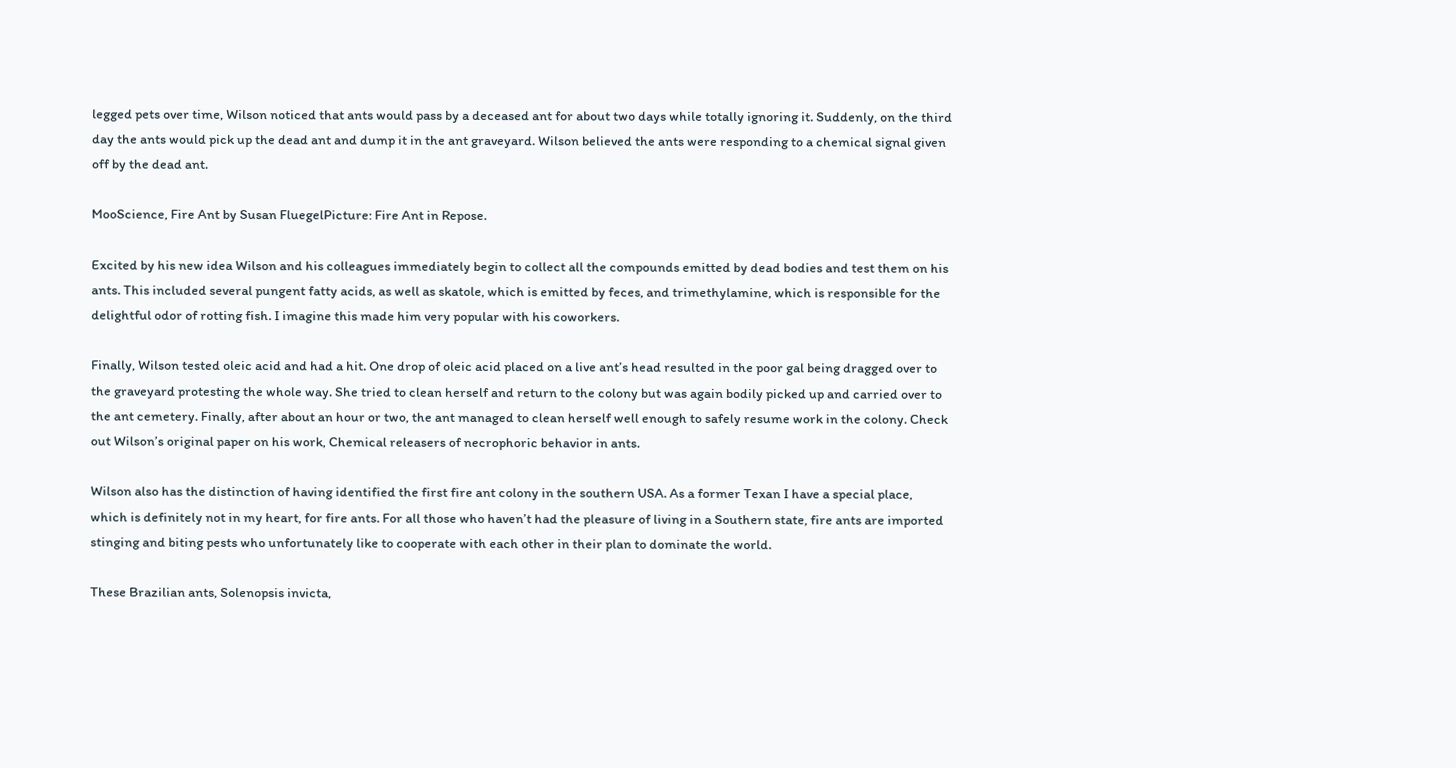legged pets over time, Wilson noticed that ants would pass by a deceased ant for about two days while totally ignoring it. Suddenly, on the third day the ants would pick up the dead ant and dump it in the ant graveyard. Wilson believed the ants were responding to a chemical signal given off by the dead ant.

MooScience, Fire Ant by Susan FluegelPicture: Fire Ant in Repose.

Excited by his new idea Wilson and his colleagues immediately begin to collect all the compounds emitted by dead bodies and test them on his ants. This included several pungent fatty acids, as well as skatole, which is emitted by feces, and trimethylamine, which is responsible for the delightful odor of rotting fish. I imagine this made him very popular with his coworkers.

Finally, Wilson tested oleic acid and had a hit. One drop of oleic acid placed on a live ant’s head resulted in the poor gal being dragged over to the graveyard protesting the whole way. She tried to clean herself and return to the colony but was again bodily picked up and carried over to the ant cemetery. Finally, after about an hour or two, the ant managed to clean herself well enough to safely resume work in the colony. Check out Wilson’s original paper on his work, Chemical releasers of necrophoric behavior in ants.

Wilson also has the distinction of having identified the first fire ant colony in the southern USA. As a former Texan I have a special place, which is definitely not in my heart, for fire ants. For all those who haven’t had the pleasure of living in a Southern state, fire ants are imported stinging and biting pests who unfortunately like to cooperate with each other in their plan to dominate the world.

These Brazilian ants, Solenopsis invicta,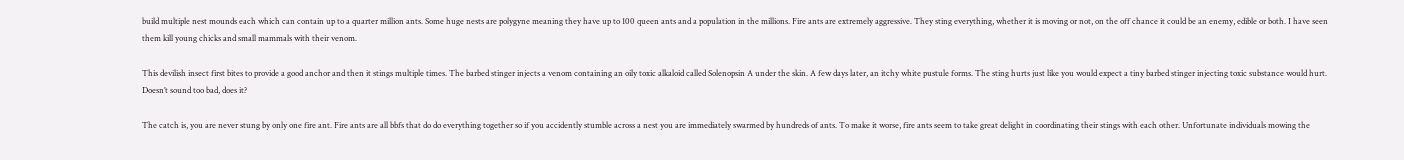build multiple nest mounds each which can contain up to a quarter million ants. Some huge nests are polygyne meaning they have up to 100 queen ants and a population in the millions. Fire ants are extremely aggressive. They sting everything, whether it is moving or not, on the off chance it could be an enemy, edible or both. I have seen them kill young chicks and small mammals with their venom.

This devilish insect first bites to provide a good anchor and then it stings multiple times. The barbed stinger injects a venom containing an oily toxic alkaloid called Solenopsin A under the skin. A few days later, an itchy white pustule forms. The sting hurts just like you would expect a tiny barbed stinger injecting toxic substance would hurt. Doesn’t sound too bad, does it?

The catch is, you are never stung by only one fire ant. Fire ants are all bbfs that do do everything together so if you accidently stumble across a nest you are immediately swarmed by hundreds of ants. To make it worse, fire ants seem to take great delight in coordinating their stings with each other. Unfortunate individuals mowing the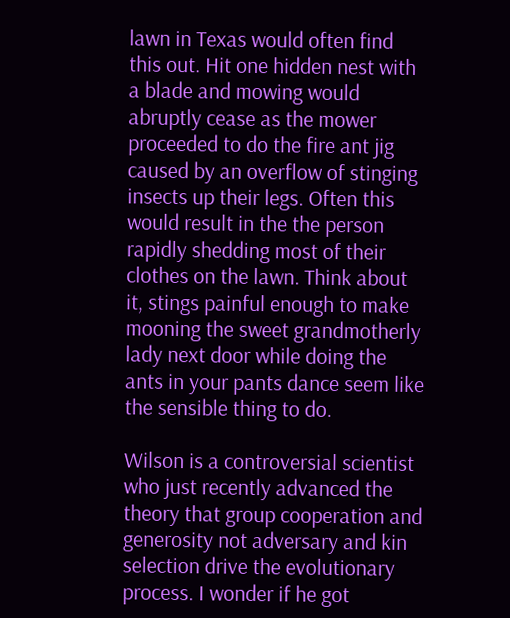lawn in Texas would often find this out. Hit one hidden nest with a blade and mowing would abruptly cease as the mower proceeded to do the fire ant jig caused by an overflow of stinging insects up their legs. Often this would result in the the person rapidly shedding most of their clothes on the lawn. Think about it, stings painful enough to make mooning the sweet grandmotherly lady next door while doing the ants in your pants dance seem like the sensible thing to do.

Wilson is a controversial scientist who just recently advanced the theory that group cooperation and generosity not adversary and kin selection drive the evolutionary process. I wonder if he got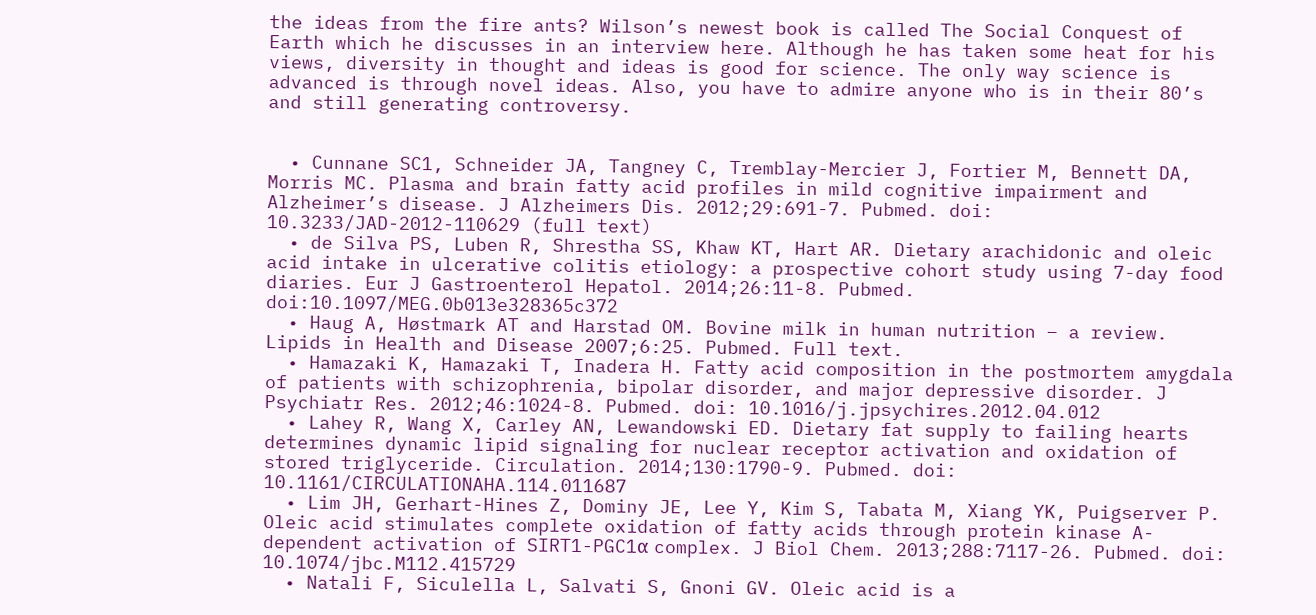the ideas from the fire ants? Wilson’s newest book is called The Social Conquest of Earth which he discusses in an interview here. Although he has taken some heat for his views, diversity in thought and ideas is good for science. The only way science is advanced is through novel ideas. Also, you have to admire anyone who is in their 80’s and still generating controversy.


  • Cunnane SC1, Schneider JA, Tangney C, Tremblay-Mercier J, Fortier M, Bennett DA, Morris MC. Plasma and brain fatty acid profiles in mild cognitive impairment and Alzheimer’s disease. J Alzheimers Dis. 2012;29:691-7. Pubmed. doi: 10.3233/JAD-2012-110629 (full text)
  • de Silva PS, Luben R, Shrestha SS, Khaw KT, Hart AR. Dietary arachidonic and oleic acid intake in ulcerative colitis etiology: a prospective cohort study using 7-day food diaries. Eur J Gastroenterol Hepatol. 2014;26:11-8. Pubmed. doi:10.1097/MEG.0b013e328365c372
  • Haug A, Høstmark AT and Harstad OM. Bovine milk in human nutrition – a review. Lipids in Health and Disease 2007;6:25. Pubmed. Full text.
  • Hamazaki K, Hamazaki T, Inadera H. Fatty acid composition in the postmortem amygdala of patients with schizophrenia, bipolar disorder, and major depressive disorder. J Psychiatr Res. 2012;46:1024-8. Pubmed. doi: 10.1016/j.jpsychires.2012.04.012
  • Lahey R, Wang X, Carley AN, Lewandowski ED. Dietary fat supply to failing hearts determines dynamic lipid signaling for nuclear receptor activation and oxidation of stored triglyceride. Circulation. 2014;130:1790-9. Pubmed. doi: 10.1161/CIRCULATIONAHA.114.011687
  • Lim JH, Gerhart-Hines Z, Dominy JE, Lee Y, Kim S, Tabata M, Xiang YK, Puigserver P. Oleic acid stimulates complete oxidation of fatty acids through protein kinase A-dependent activation of SIRT1-PGC1α complex. J Biol Chem. 2013;288:7117-26. Pubmed. doi: 10.1074/jbc.M112.415729
  • Natali F, Siculella L, Salvati S, Gnoni GV. Oleic acid is a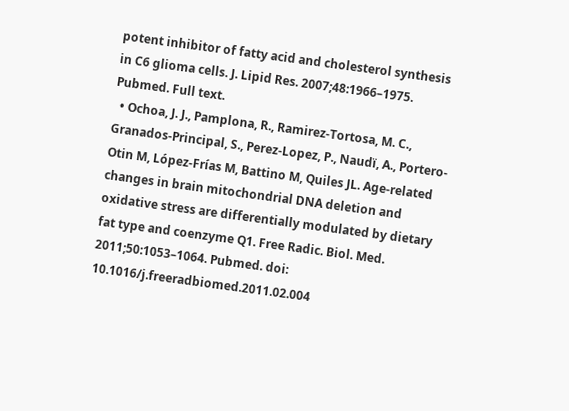potent inhibitor of fatty acid and cholesterol synthesis in C6 glioma cells. J. Lipid Res. 2007;48:1966–1975. Pubmed. Full text.
  • Ochoa, J. J., Pamplona, R., Ramirez-Tortosa, M. C., Granados-Principal, S., Perez-Lopez, P., Naudï, A., Portero-Otin M, López-Frías M, Battino M, Quiles JL. Age-related changes in brain mitochondrial DNA deletion and oxidative stress are differentially modulated by dietary fat type and coenzyme Q1. Free Radic. Biol. Med. 2011;50:1053–1064. Pubmed. doi: 10.1016/j.freeradbiomed.2011.02.004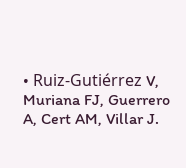• Ruiz-Gutiérrez V, Muriana FJ, Guerrero A, Cert AM, Villar J.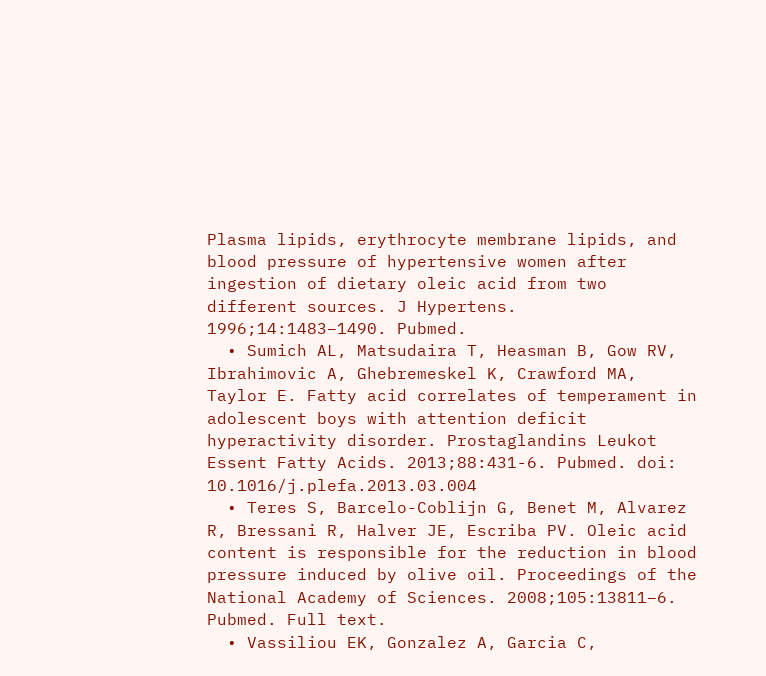Plasma lipids, erythrocyte membrane lipids, and blood pressure of hypertensive women after ingestion of dietary oleic acid from two different sources. J Hypertens. 1996;14:1483–1490. Pubmed.
  • Sumich AL, Matsudaira T, Heasman B, Gow RV, Ibrahimovic A, Ghebremeskel K, Crawford MA, Taylor E. Fatty acid correlates of temperament in adolescent boys with attention deficit hyperactivity disorder. Prostaglandins Leukot Essent Fatty Acids. 2013;88:431-6. Pubmed. doi: 10.1016/j.plefa.2013.03.004
  • Teres S, Barcelo-Coblijn G, Benet M, Alvarez R, Bressani R, Halver JE, Escriba PV. Oleic acid content is responsible for the reduction in blood pressure induced by olive oil. Proceedings of the National Academy of Sciences. 2008;105:13811–6. Pubmed. Full text.
  • Vassiliou EK, Gonzalez A, Garcia C,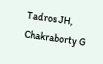Tadros JH, Chakraborty G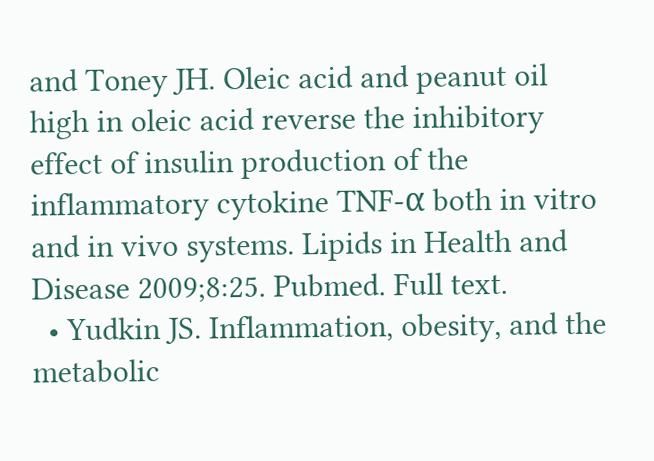and Toney JH. Oleic acid and peanut oil high in oleic acid reverse the inhibitory effect of insulin production of the inflammatory cytokine TNF-α both in vitro and in vivo systems. Lipids in Health and Disease 2009;8:25. Pubmed. Full text.
  • Yudkin JS. Inflammation, obesity, and the metabolic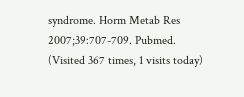syndrome. Horm Metab Res 2007;39:707-709. Pubmed.
(Visited 367 times, 1 visits today)